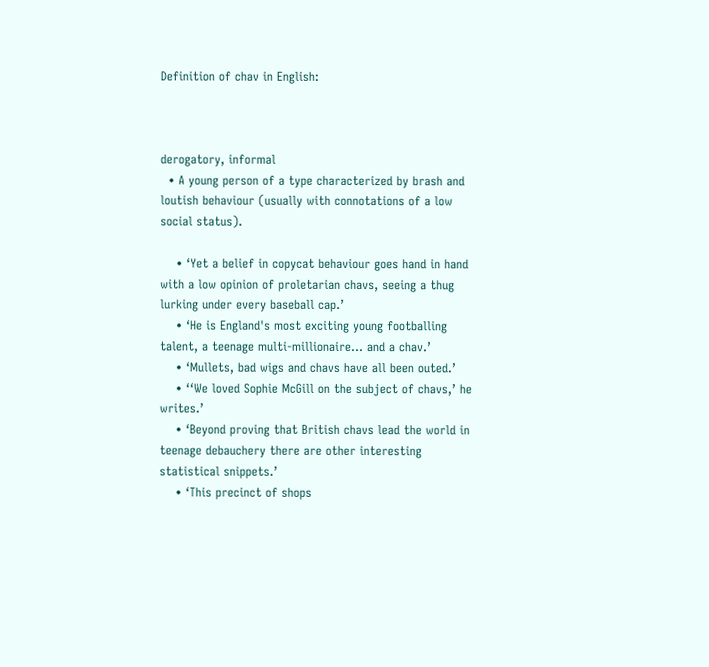Definition of chav in English:



derogatory, informal
  • A young person of a type characterized by brash and loutish behaviour (usually with connotations of a low social status).

    • ‘Yet a belief in copycat behaviour goes hand in hand with a low opinion of proletarian chavs, seeing a thug lurking under every baseball cap.’
    • ‘He is England's most exciting young footballing talent, a teenage multi-millionaire… and a chav.’
    • ‘Mullets, bad wigs and chavs have all been outed.’
    • ‘‘We loved Sophie McGill on the subject of chavs,’ he writes.’
    • ‘Beyond proving that British chavs lead the world in teenage debauchery there are other interesting statistical snippets.’
    • ‘This precinct of shops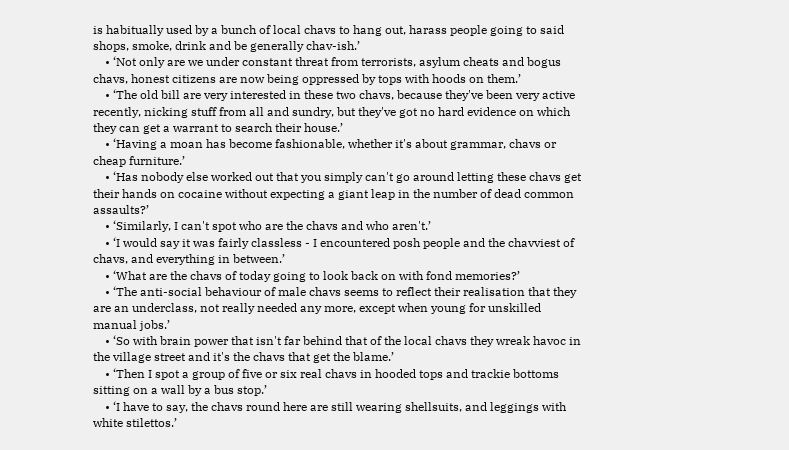is habitually used by a bunch of local chavs to hang out, harass people going to said shops, smoke, drink and be generally chav-ish.’
    • ‘Not only are we under constant threat from terrorists, asylum cheats and bogus chavs, honest citizens are now being oppressed by tops with hoods on them.’
    • ‘The old bill are very interested in these two chavs, because they've been very active recently, nicking stuff from all and sundry, but they've got no hard evidence on which they can get a warrant to search their house.’
    • ‘Having a moan has become fashionable, whether it's about grammar, chavs or cheap furniture.’
    • ‘Has nobody else worked out that you simply can't go around letting these chavs get their hands on cocaine without expecting a giant leap in the number of dead common assaults?’
    • ‘Similarly, I can't spot who are the chavs and who aren't.’
    • ‘I would say it was fairly classless - I encountered posh people and the chavviest of chavs, and everything in between.’
    • ‘What are the chavs of today going to look back on with fond memories?’
    • ‘The anti-social behaviour of male chavs seems to reflect their realisation that they are an underclass, not really needed any more, except when young for unskilled manual jobs.’
    • ‘So with brain power that isn't far behind that of the local chavs they wreak havoc in the village street and it's the chavs that get the blame.’
    • ‘Then I spot a group of five or six real chavs in hooded tops and trackie bottoms sitting on a wall by a bus stop.’
    • ‘I have to say, the chavs round here are still wearing shellsuits, and leggings with white stilettos.’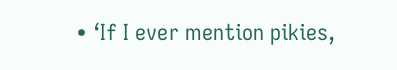• ‘If I ever mention pikies,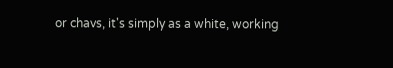or chavs, it's simply as a white, working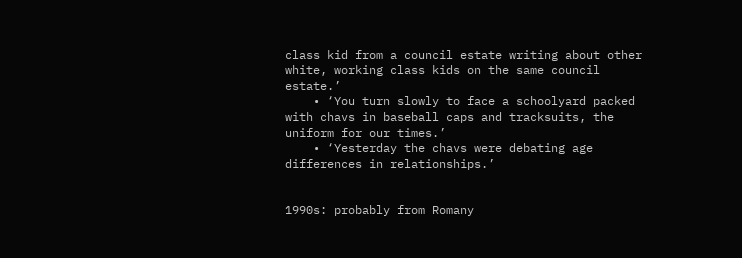class kid from a council estate writing about other white, working class kids on the same council estate.’
    • ‘You turn slowly to face a schoolyard packed with chavs in baseball caps and tracksuits, the uniform for our times.’
    • ‘Yesterday the chavs were debating age differences in relationships.’


1990s: probably from Romany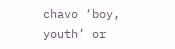chavo ‘boy, youth’ or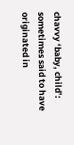chavvy ‘baby, child’: sometimes said to have originated in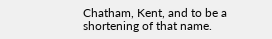Chatham, Kent, and to be a shortening of that name.